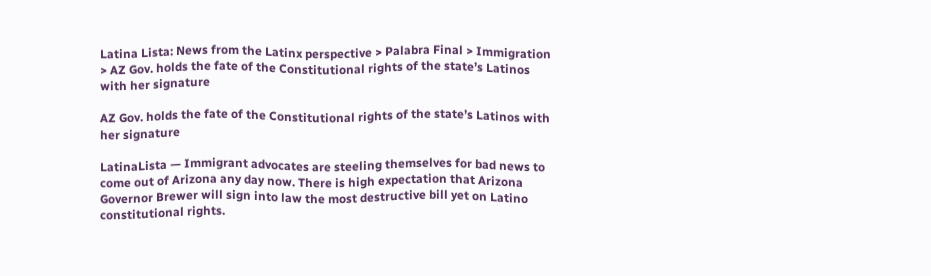Latina Lista: News from the Latinx perspective > Palabra Final > Immigration > AZ Gov. holds the fate of the Constitutional rights of the state’s Latinos with her signature

AZ Gov. holds the fate of the Constitutional rights of the state’s Latinos with her signature

LatinaLista — Immigrant advocates are steeling themselves for bad news to come out of Arizona any day now. There is high expectation that Arizona Governor Brewer will sign into law the most destructive bill yet on Latino constitutional rights.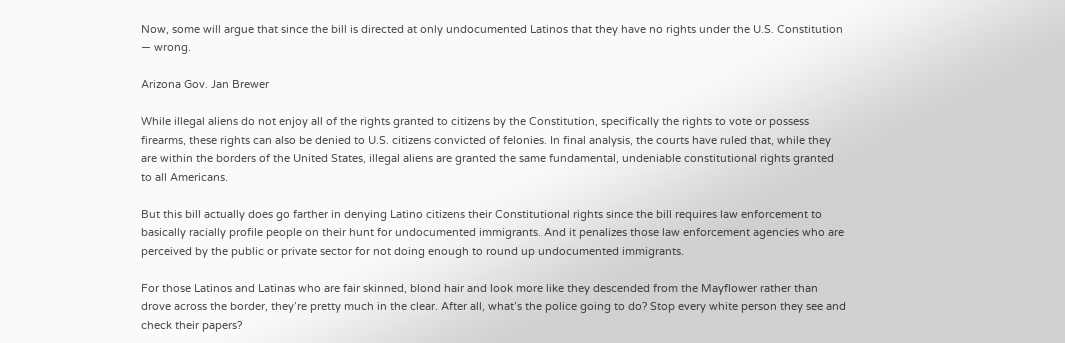Now, some will argue that since the bill is directed at only undocumented Latinos that they have no rights under the U.S. Constitution — wrong.

Arizona Gov. Jan Brewer

While illegal aliens do not enjoy all of the rights granted to citizens by the Constitution, specifically the rights to vote or possess firearms, these rights can also be denied to U.S. citizens convicted of felonies. In final analysis, the courts have ruled that, while they are within the borders of the United States, illegal aliens are granted the same fundamental, undeniable constitutional rights granted to all Americans.

But this bill actually does go farther in denying Latino citizens their Constitutional rights since the bill requires law enforcement to basically racially profile people on their hunt for undocumented immigrants. And it penalizes those law enforcement agencies who are perceived by the public or private sector for not doing enough to round up undocumented immigrants.

For those Latinos and Latinas who are fair skinned, blond hair and look more like they descended from the Mayflower rather than drove across the border, they’re pretty much in the clear. After all, what’s the police going to do? Stop every white person they see and check their papers?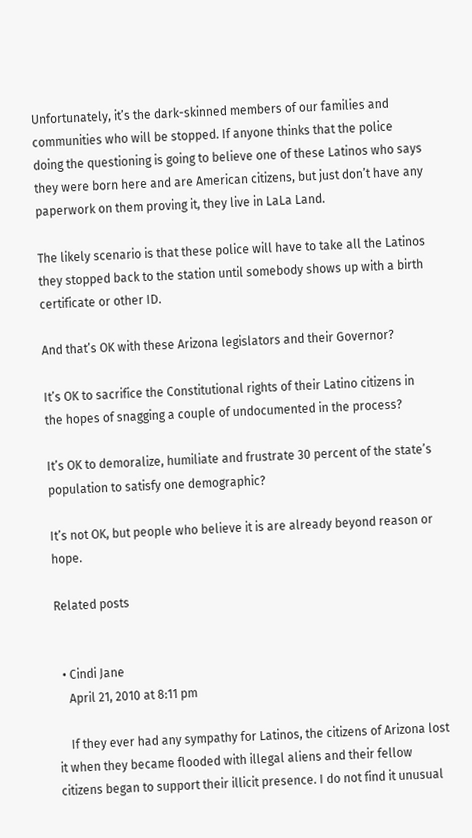Unfortunately, it’s the dark-skinned members of our families and communities who will be stopped. If anyone thinks that the police doing the questioning is going to believe one of these Latinos who says they were born here and are American citizens, but just don’t have any paperwork on them proving it, they live in LaLa Land.

The likely scenario is that these police will have to take all the Latinos they stopped back to the station until somebody shows up with a birth certificate or other ID.

And that’s OK with these Arizona legislators and their Governor?

It’s OK to sacrifice the Constitutional rights of their Latino citizens in the hopes of snagging a couple of undocumented in the process?

It’s OK to demoralize, humiliate and frustrate 30 percent of the state’s population to satisfy one demographic?

It’s not OK, but people who believe it is are already beyond reason or hope.

Related posts


  • Cindi Jane
    April 21, 2010 at 8:11 pm

    If they ever had any sympathy for Latinos, the citizens of Arizona lost it when they became flooded with illegal aliens and their fellow citizens began to support their illicit presence. I do not find it unusual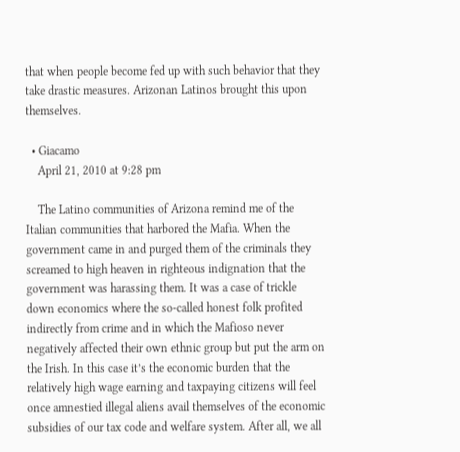that when people become fed up with such behavior that they take drastic measures. Arizonan Latinos brought this upon themselves.

  • Giacamo
    April 21, 2010 at 9:28 pm

    The Latino communities of Arizona remind me of the Italian communities that harbored the Mafia. When the government came in and purged them of the criminals they screamed to high heaven in righteous indignation that the government was harassing them. It was a case of trickle down economics where the so-called honest folk profited indirectly from crime and in which the Mafioso never negatively affected their own ethnic group but put the arm on the Irish. In this case it’s the economic burden that the relatively high wage earning and taxpaying citizens will feel once amnestied illegal aliens avail themselves of the economic subsidies of our tax code and welfare system. After all, we all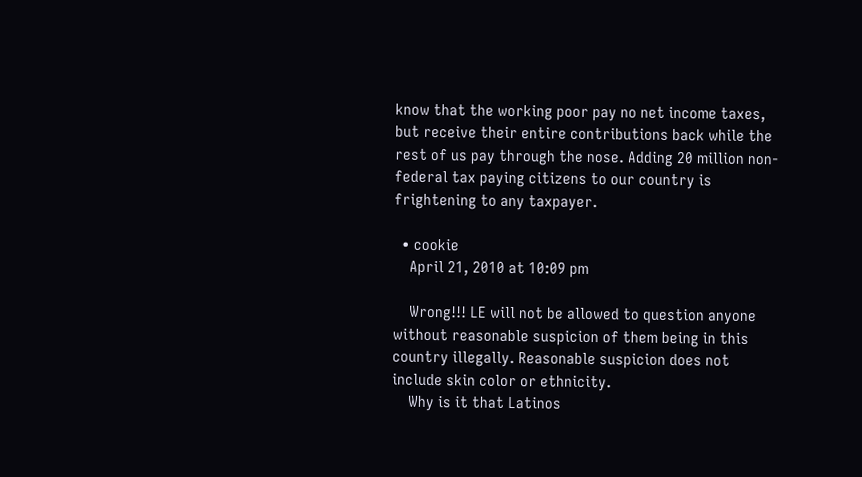know that the working poor pay no net income taxes, but receive their entire contributions back while the rest of us pay through the nose. Adding 20 million non-federal tax paying citizens to our country is frightening to any taxpayer.

  • cookie
    April 21, 2010 at 10:09 pm

    Wrong!!! LE will not be allowed to question anyone without reasonable suspicion of them being in this country illegally. Reasonable suspicion does not include skin color or ethnicity.
    Why is it that Latinos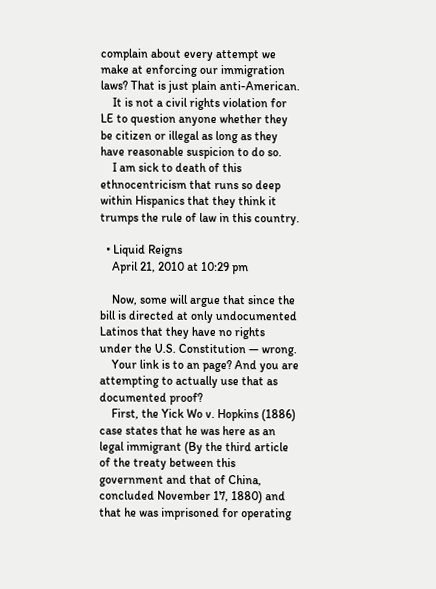complain about every attempt we make at enforcing our immigration laws? That is just plain anti-American.
    It is not a civil rights violation for LE to question anyone whether they be citizen or illegal as long as they have reasonable suspicion to do so.
    I am sick to death of this ethnocentricism that runs so deep within Hispanics that they think it trumps the rule of law in this country.

  • Liquid Reigns
    April 21, 2010 at 10:29 pm

    Now, some will argue that since the bill is directed at only undocumented Latinos that they have no rights under the U.S. Constitution — wrong.
    Your link is to an page? And you are attempting to actually use that as documented proof?
    First, the Yick Wo v. Hopkins (1886) case states that he was here as an legal immigrant (By the third article of the treaty between this government and that of China, concluded November 17, 1880) and that he was imprisoned for operating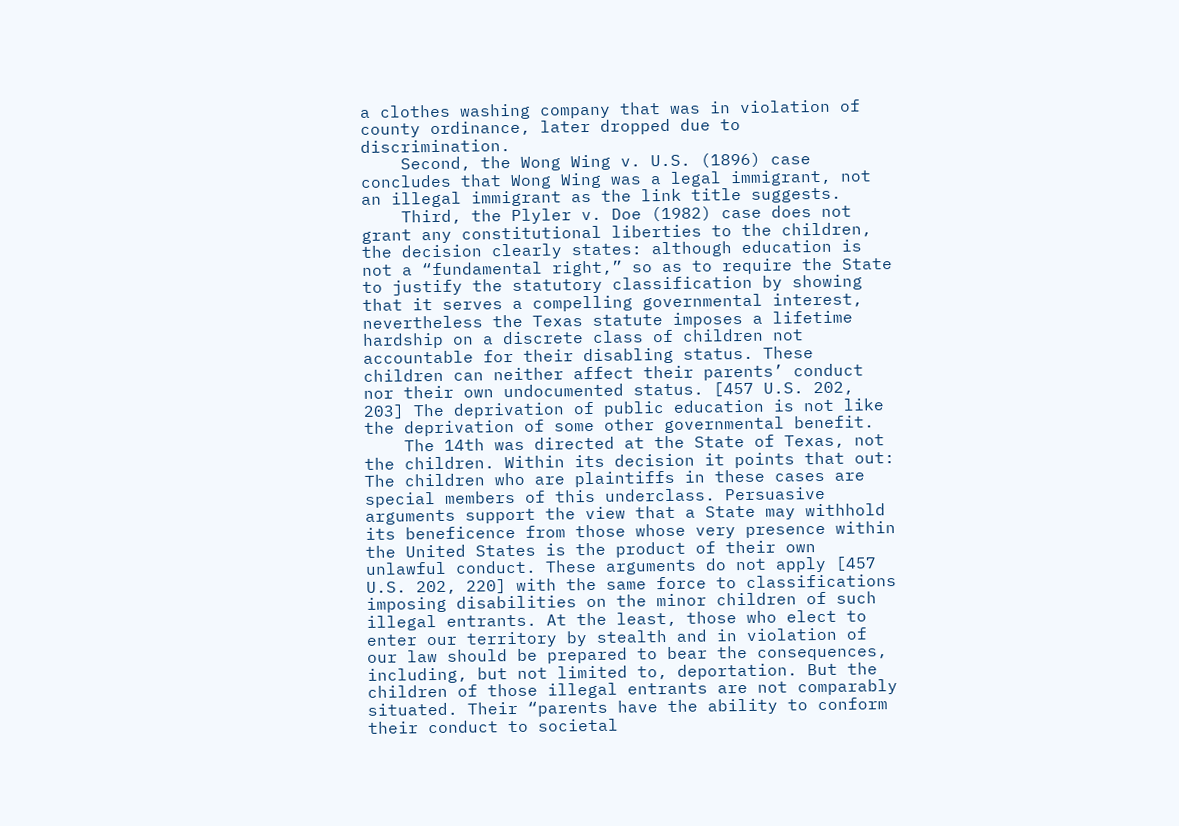a clothes washing company that was in violation of county ordinance, later dropped due to discrimination.
    Second, the Wong Wing v. U.S. (1896) case concludes that Wong Wing was a legal immigrant, not an illegal immigrant as the link title suggests.
    Third, the Plyler v. Doe (1982) case does not grant any constitutional liberties to the children, the decision clearly states: although education is not a “fundamental right,” so as to require the State to justify the statutory classification by showing that it serves a compelling governmental interest, nevertheless the Texas statute imposes a lifetime hardship on a discrete class of children not accountable for their disabling status. These children can neither affect their parents’ conduct nor their own undocumented status. [457 U.S. 202, 203] The deprivation of public education is not like the deprivation of some other governmental benefit.
    The 14th was directed at the State of Texas, not the children. Within its decision it points that out: The children who are plaintiffs in these cases are special members of this underclass. Persuasive arguments support the view that a State may withhold its beneficence from those whose very presence within the United States is the product of their own unlawful conduct. These arguments do not apply [457 U.S. 202, 220] with the same force to classifications imposing disabilities on the minor children of such illegal entrants. At the least, those who elect to enter our territory by stealth and in violation of our law should be prepared to bear the consequences, including, but not limited to, deportation. But the children of those illegal entrants are not comparably situated. Their “parents have the ability to conform their conduct to societal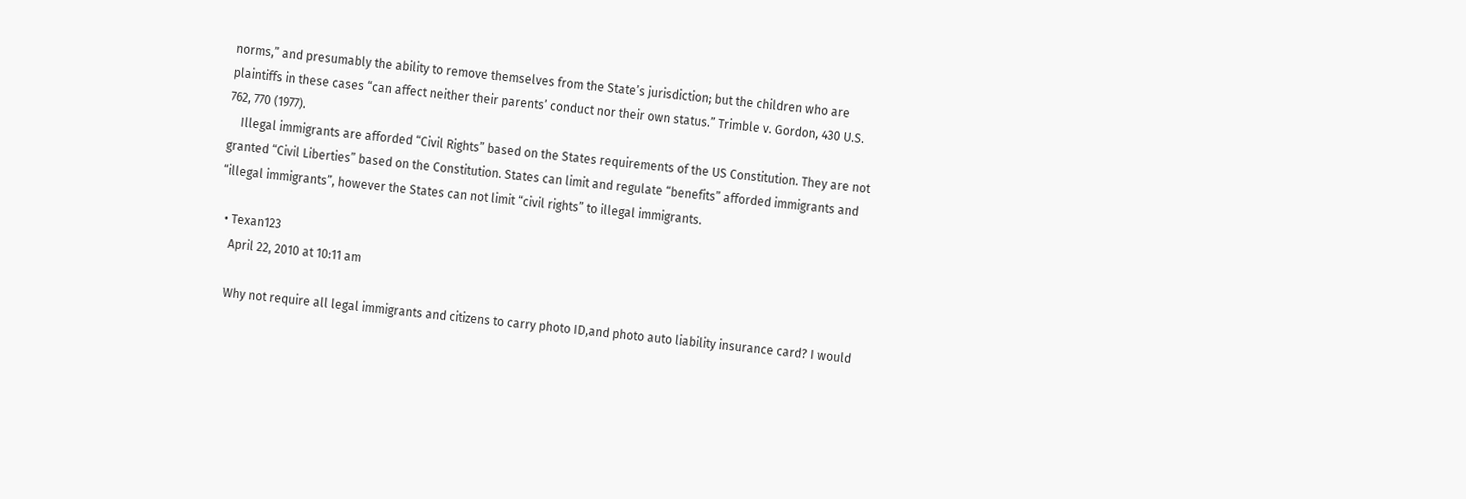norms,” and presumably the ability to remove themselves from the State’s jurisdiction; but the children who are plaintiffs in these cases “can affect neither their parents’ conduct nor their own status.” Trimble v. Gordon, 430 U.S. 762, 770 (1977).
    Illegal immigrants are afforded “Civil Rights” based on the States requirements of the US Constitution. They are not granted “Civil Liberties” based on the Constitution. States can limit and regulate “benefits” afforded immigrants and “illegal immigrants”, however the States can not limit “civil rights” to illegal immigrants.

  • Texan123
    April 22, 2010 at 10:11 am

    Why not require all legal immigrants and citizens to carry photo ID,and photo auto liability insurance card? I would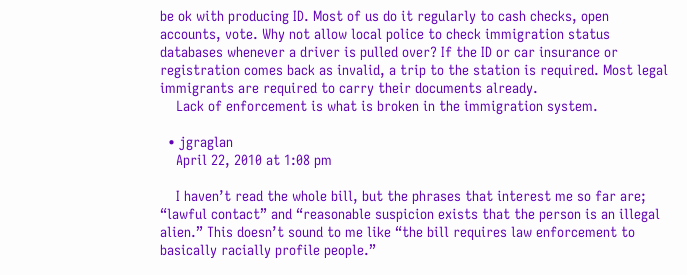be ok with producing ID. Most of us do it regularly to cash checks, open accounts, vote. Why not allow local police to check immigration status databases whenever a driver is pulled over? If the ID or car insurance or registration comes back as invalid, a trip to the station is required. Most legal immigrants are required to carry their documents already.
    Lack of enforcement is what is broken in the immigration system.

  • jgraglan
    April 22, 2010 at 1:08 pm

    I haven’t read the whole bill, but the phrases that interest me so far are; “lawful contact” and “reasonable suspicion exists that the person is an illegal alien.” This doesn’t sound to me like “the bill requires law enforcement to basically racially profile people.”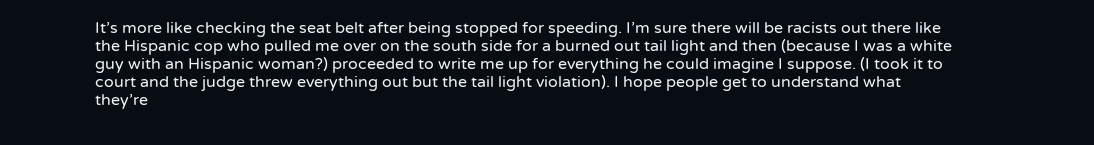It’s more like checking the seat belt after being stopped for speeding. I’m sure there will be racists out there like the Hispanic cop who pulled me over on the south side for a burned out tail light and then (because I was a white guy with an Hispanic woman?) proceeded to write me up for everything he could imagine I suppose. (I took it to court and the judge threw everything out but the tail light violation). I hope people get to understand what they’re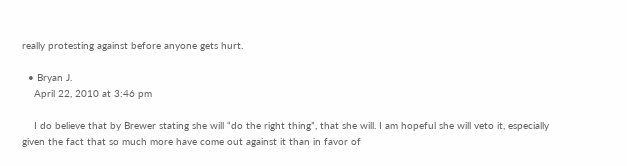really protesting against before anyone gets hurt.

  • Bryan J.
    April 22, 2010 at 3:46 pm

    I do believe that by Brewer stating she will “do the right thing”, that she will. I am hopeful she will veto it, especially given the fact that so much more have come out against it than in favor of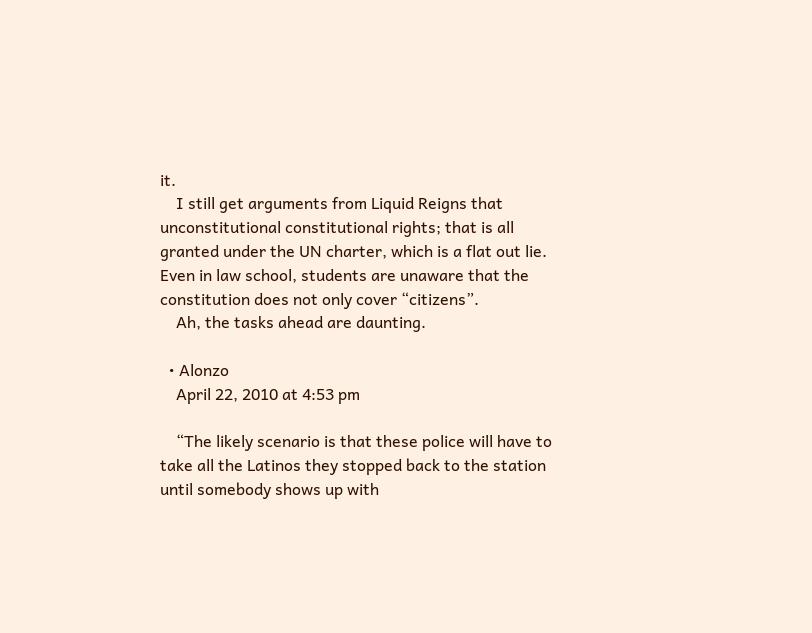it.
    I still get arguments from Liquid Reigns that unconstitutional constitutional rights; that is all granted under the UN charter, which is a flat out lie. Even in law school, students are unaware that the constitution does not only cover “citizens”.
    Ah, the tasks ahead are daunting.

  • Alonzo
    April 22, 2010 at 4:53 pm

    “The likely scenario is that these police will have to take all the Latinos they stopped back to the station until somebody shows up with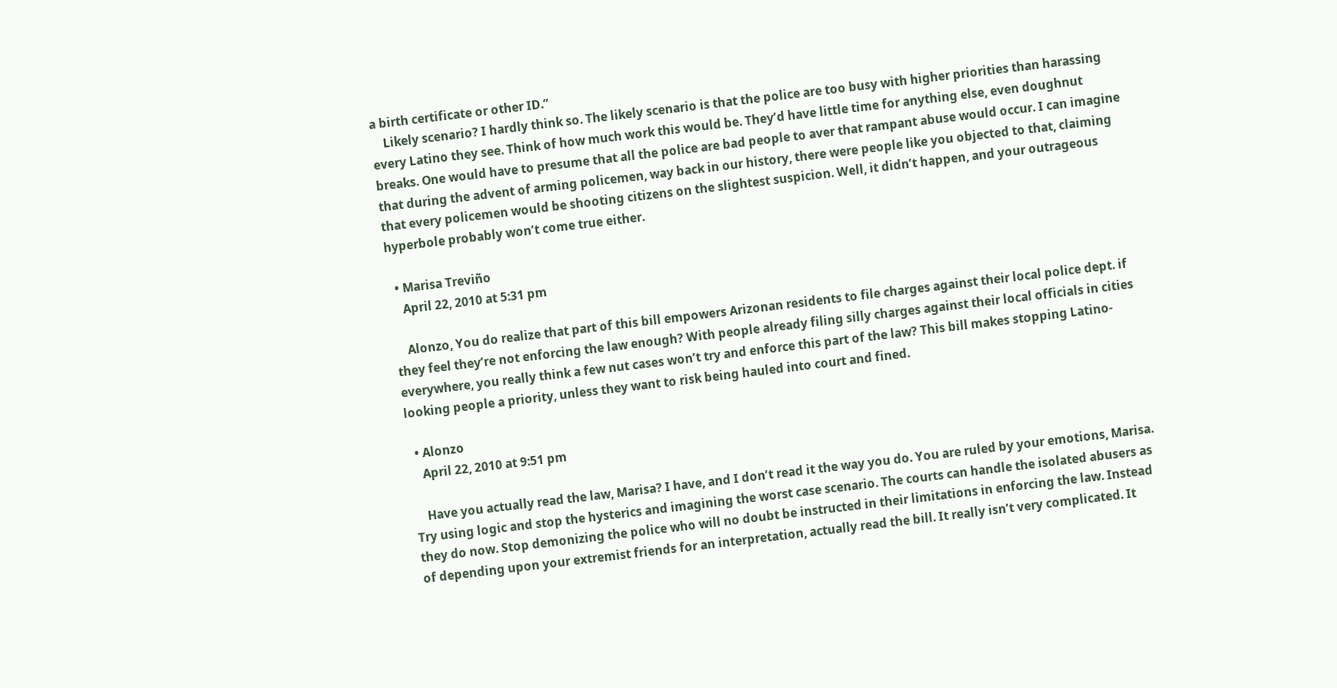a birth certificate or other ID.”
    Likely scenario? I hardly think so. The likely scenario is that the police are too busy with higher priorities than harassing every Latino they see. Think of how much work this would be. They’d have little time for anything else, even doughnut breaks. One would have to presume that all the police are bad people to aver that rampant abuse would occur. I can imagine that during the advent of arming policemen, way back in our history, there were people like you objected to that, claiming that every policemen would be shooting citizens on the slightest suspicion. Well, it didn’t happen, and your outrageous hyperbole probably won’t come true either.

  • Marisa Treviño
    April 22, 2010 at 5:31 pm

    Alonzo, You do realize that part of this bill empowers Arizonan residents to file charges against their local police dept. if they feel they’re not enforcing the law enough? With people already filing silly charges against their local officials in cities everywhere, you really think a few nut cases won’t try and enforce this part of the law? This bill makes stopping Latino-looking people a priority, unless they want to risk being hauled into court and fined.

  • Alonzo
    April 22, 2010 at 9:51 pm

    Have you actually read the law, Marisa? I have, and I don’t read it the way you do. You are ruled by your emotions, Marisa. Try using logic and stop the hysterics and imagining the worst case scenario. The courts can handle the isolated abusers as they do now. Stop demonizing the police who will no doubt be instructed in their limitations in enforcing the law. Instead of depending upon your extremist friends for an interpretation, actually read the bill. It really isn’t very complicated. It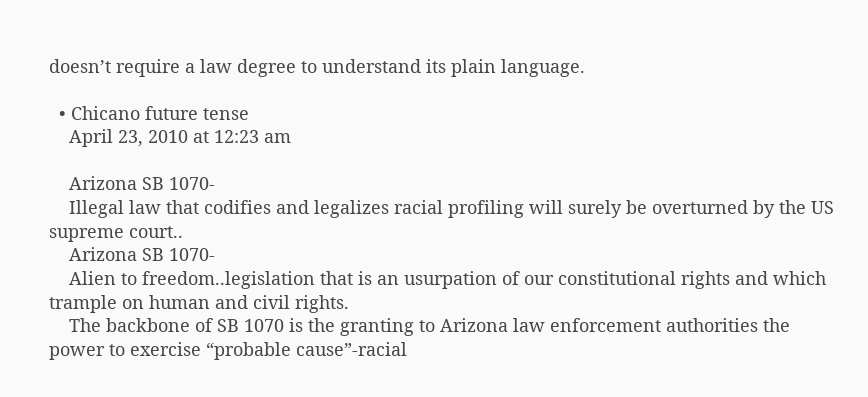doesn’t require a law degree to understand its plain language.

  • Chicano future tense
    April 23, 2010 at 12:23 am

    Arizona SB 1070-
    Illegal law that codifies and legalizes racial profiling will surely be overturned by the US supreme court..
    Arizona SB 1070-
    Alien to freedom..legislation that is an usurpation of our constitutional rights and which trample on human and civil rights.
    The backbone of SB 1070 is the granting to Arizona law enforcement authorities the power to exercise “probable cause”-racial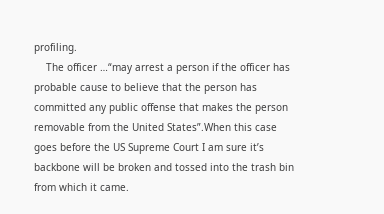profiling.
    The officer …“may arrest a person if the officer has probable cause to believe that the person has committed any public offense that makes the person removable from the United States”.When this case goes before the US Supreme Court I am sure it’s backbone will be broken and tossed into the trash bin from which it came.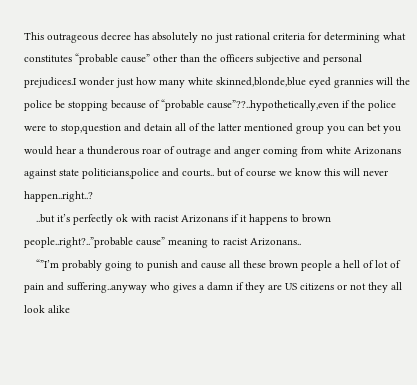This outrageous decree has absolutely no just rational criteria for determining what constitutes “probable cause” other than the officers subjective and personal prejudices.I wonder just how many white skinned,blonde,blue eyed grannies will the police be stopping because of “probable cause”??..hypothetically,even if the police were to stop,question and detain all of the latter mentioned group you can bet you would hear a thunderous roar of outrage and anger coming from white Arizonans against state politicians,police and courts.. but of course we know this will never happen..right..?
    ..but it’s perfectly ok with racist Arizonans if it happens to brown people..right?..”probable cause” meaning to racist Arizonans..
    “”I’m probably going to punish and cause all these brown people a hell of lot of pain and suffering..anyway who gives a damn if they are US citizens or not they all look alike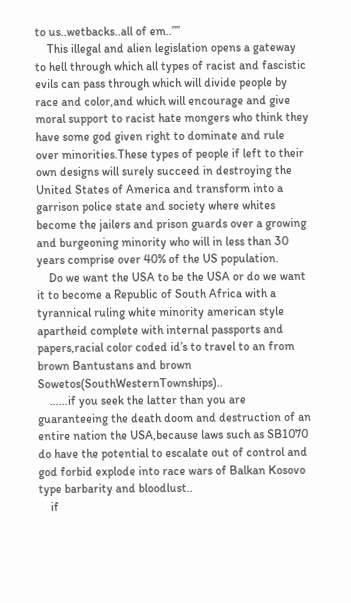to us..wetbacks..all of em..””
    This illegal and alien legislation opens a gateway to hell through which all types of racist and fascistic evils can pass through which will divide people by race and color,and which will encourage and give moral support to racist hate mongers who think they have some god given right to dominate and rule over minorities.These types of people if left to their own designs will surely succeed in destroying the United States of America and transform into a garrison police state and society where whites become the jailers and prison guards over a growing and burgeoning minority who will in less than 30 years comprise over 40% of the US population.
    Do we want the USA to be the USA or do we want it to become a Republic of South Africa with a tyrannical ruling white minority american style apartheid complete with internal passports and papers,racial color coded id’s to travel to an from brown Bantustans and brown Sowetos(SouthWesternTownships)..
    ……if you seek the latter than you are guaranteeing the death doom and destruction of an entire nation the USA,because laws such as SB1070 do have the potential to escalate out of control and god forbid explode into race wars of Balkan Kosovo type barbarity and bloodlust..
    if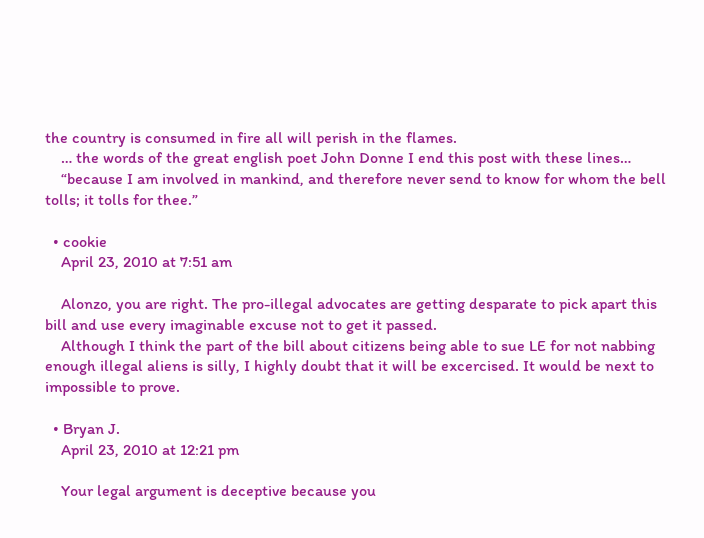the country is consumed in fire all will perish in the flames.
    … the words of the great english poet John Donne I end this post with these lines…
    “because I am involved in mankind, and therefore never send to know for whom the bell tolls; it tolls for thee.”

  • cookie
    April 23, 2010 at 7:51 am

    Alonzo, you are right. The pro-illegal advocates are getting desparate to pick apart this bill and use every imaginable excuse not to get it passed.
    Although I think the part of the bill about citizens being able to sue LE for not nabbing enough illegal aliens is silly, I highly doubt that it will be excercised. It would be next to impossible to prove.

  • Bryan J.
    April 23, 2010 at 12:21 pm

    Your legal argument is deceptive because you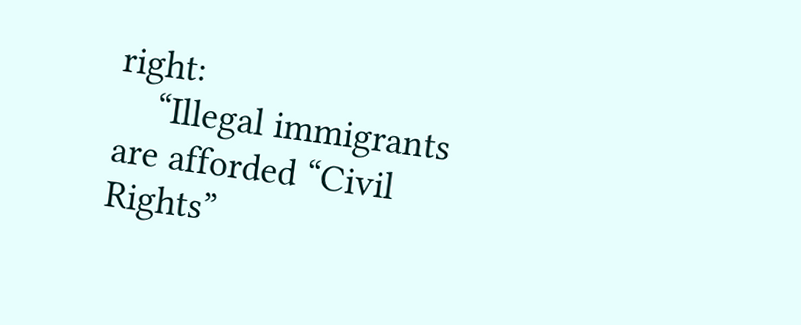right:
    “Illegal immigrants are afforded “Civil Rights”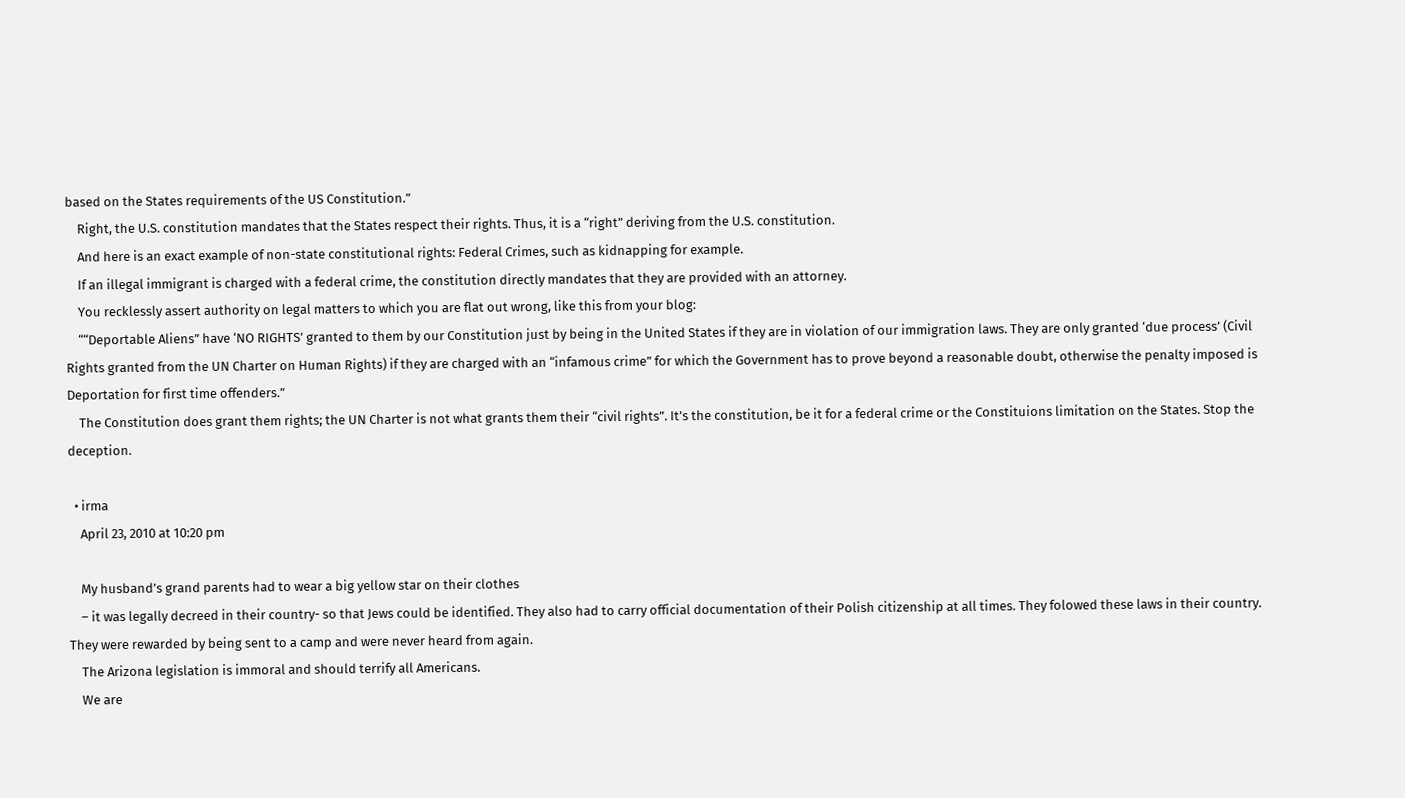based on the States requirements of the US Constitution.”
    Right, the U.S. constitution mandates that the States respect their rights. Thus, it is a “right” deriving from the U.S. constitution.
    And here is an exact example of non-state constitutional rights: Federal Crimes, such as kidnapping for example.
    If an illegal immigrant is charged with a federal crime, the constitution directly mandates that they are provided with an attorney.
    You recklessly assert authority on legal matters to which you are flat out wrong, like this from your blog:
    ““Deportable Aliens” have ‘NO RIGHTS’ granted to them by our Constitution just by being in the United States if they are in violation of our immigration laws. They are only granted ‘due process’ (Civil Rights granted from the UN Charter on Human Rights) if they are charged with an “infamous crime” for which the Government has to prove beyond a reasonable doubt, otherwise the penalty imposed is Deportation for first time offenders.”
    The Constitution does grant them rights; the UN Charter is not what grants them their “civil rights”. It’s the constitution, be it for a federal crime or the Constituions limitation on the States. Stop the deception.

  • irma
    April 23, 2010 at 10:20 pm

    My husband’s grand parents had to wear a big yellow star on their clothes
    – it was legally decreed in their country- so that Jews could be identified. They also had to carry official documentation of their Polish citizenship at all times. They folowed these laws in their country. They were rewarded by being sent to a camp and were never heard from again.
    The Arizona legislation is immoral and should terrify all Americans.
    We are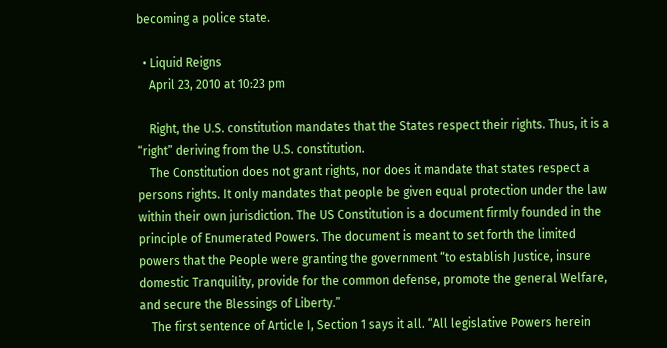becoming a police state.

  • Liquid Reigns
    April 23, 2010 at 10:23 pm

    Right, the U.S. constitution mandates that the States respect their rights. Thus, it is a “right” deriving from the U.S. constitution.
    The Constitution does not grant rights, nor does it mandate that states respect a persons rights. It only mandates that people be given equal protection under the law within their own jurisdiction. The US Constitution is a document firmly founded in the principle of Enumerated Powers. The document is meant to set forth the limited powers that the People were granting the government “to establish Justice, insure domestic Tranquility, provide for the common defense, promote the general Welfare, and secure the Blessings of Liberty.”
    The first sentence of Article I, Section 1 says it all. “All legislative Powers herein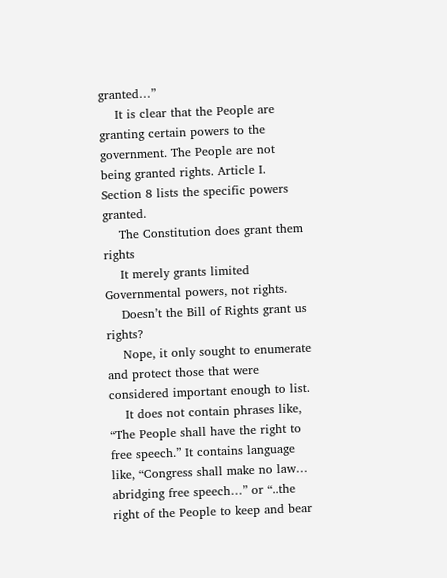granted…”
    It is clear that the People are granting certain powers to the government. The People are not being granted rights. Article I. Section 8 lists the specific powers granted.
    The Constitution does grant them rights
    It merely grants limited Governmental powers, not rights.
    Doesn’t the Bill of Rights grant us rights?
    Nope, it only sought to enumerate and protect those that were considered important enough to list.
    It does not contain phrases like, “The People shall have the right to free speech.” It contains language like, “Congress shall make no law… abridging free speech…” or “..the right of the People to keep and bear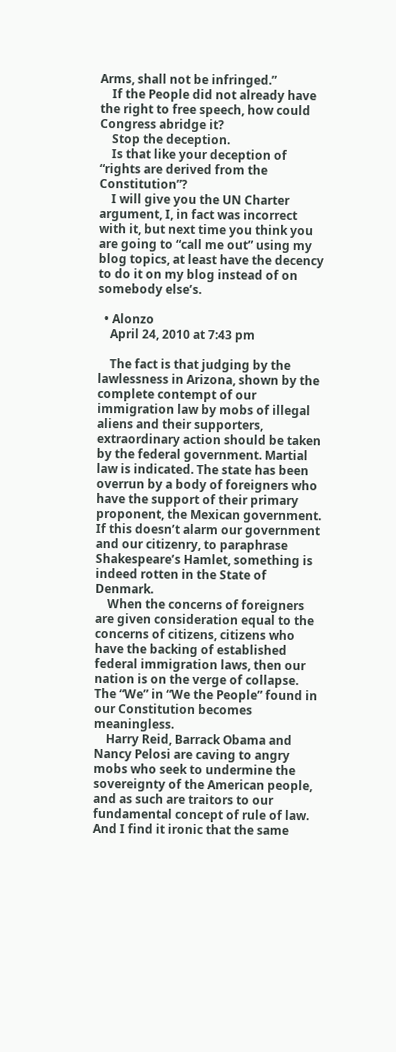Arms, shall not be infringed.”
    If the People did not already have the right to free speech, how could Congress abridge it?
    Stop the deception.
    Is that like your deception of “rights are derived from the Constitution”?
    I will give you the UN Charter argument, I, in fact was incorrect with it, but next time you think you are going to “call me out” using my blog topics, at least have the decency to do it on my blog instead of on somebody else’s.

  • Alonzo
    April 24, 2010 at 7:43 pm

    The fact is that judging by the lawlessness in Arizona, shown by the complete contempt of our immigration law by mobs of illegal aliens and their supporters, extraordinary action should be taken by the federal government. Martial law is indicated. The state has been overrun by a body of foreigners who have the support of their primary proponent, the Mexican government. If this doesn’t alarm our government and our citizenry, to paraphrase Shakespeare’s Hamlet, something is indeed rotten in the State of Denmark.
    When the concerns of foreigners are given consideration equal to the concerns of citizens, citizens who have the backing of established federal immigration laws, then our nation is on the verge of collapse. The “We” in “We the People” found in our Constitution becomes meaningless.
    Harry Reid, Barrack Obama and Nancy Pelosi are caving to angry mobs who seek to undermine the sovereignty of the American people, and as such are traitors to our fundamental concept of rule of law. And I find it ironic that the same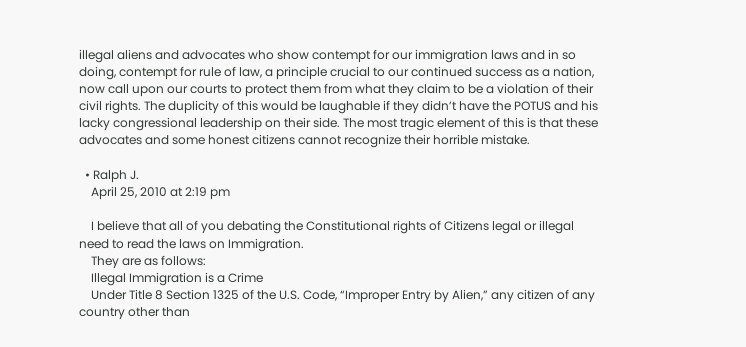illegal aliens and advocates who show contempt for our immigration laws and in so doing, contempt for rule of law, a principle crucial to our continued success as a nation, now call upon our courts to protect them from what they claim to be a violation of their civil rights. The duplicity of this would be laughable if they didn’t have the POTUS and his lacky congressional leadership on their side. The most tragic element of this is that these advocates and some honest citizens cannot recognize their horrible mistake.

  • Ralph J.
    April 25, 2010 at 2:19 pm

    I believe that all of you debating the Constitutional rights of Citizens legal or illegal need to read the laws on Immigration.
    They are as follows:
    Illegal Immigration is a Crime
    Under Title 8 Section 1325 of the U.S. Code, “Improper Entry by Alien,” any citizen of any country other than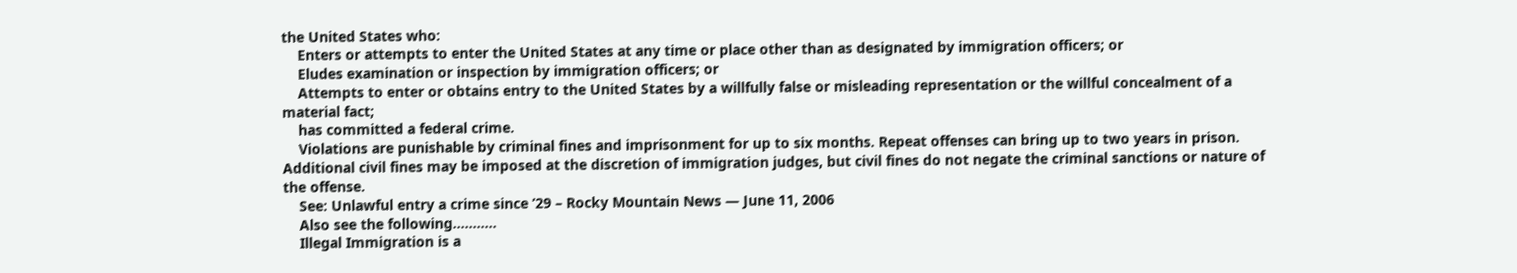the United States who:
    Enters or attempts to enter the United States at any time or place other than as designated by immigration officers; or
    Eludes examination or inspection by immigration officers; or
    Attempts to enter or obtains entry to the United States by a willfully false or misleading representation or the willful concealment of a material fact;
    has committed a federal crime.
    Violations are punishable by criminal fines and imprisonment for up to six months. Repeat offenses can bring up to two years in prison. Additional civil fines may be imposed at the discretion of immigration judges, but civil fines do not negate the criminal sanctions or nature of the offense.
    See: Unlawful entry a crime since ’29 – Rocky Mountain News — June 11, 2006
    Also see the following………..
    Illegal Immigration is a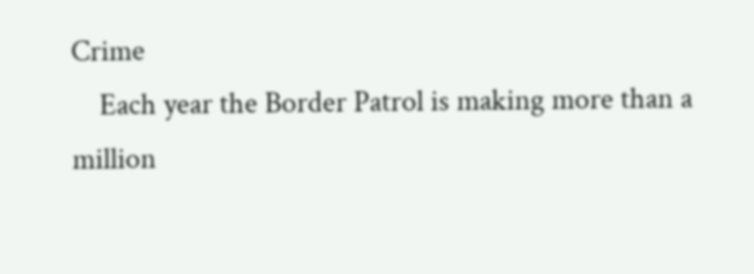Crime
    Each year the Border Patrol is making more than a million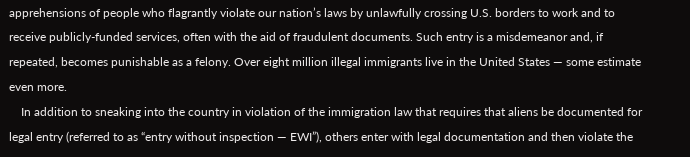apprehensions of people who flagrantly violate our nation’s laws by unlawfully crossing U.S. borders to work and to receive publicly-funded services, often with the aid of fraudulent documents. Such entry is a misdemeanor and, if repeated, becomes punishable as a felony. Over eight million illegal immigrants live in the United States — some estimate even more.
    In addition to sneaking into the country in violation of the immigration law that requires that aliens be documented for legal entry (referred to as “entry without inspection — EWI”), others enter with legal documentation and then violate the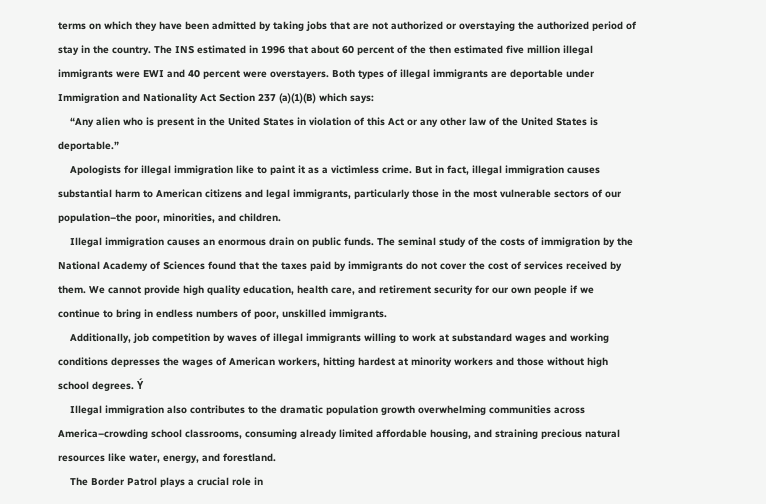terms on which they have been admitted by taking jobs that are not authorized or overstaying the authorized period of stay in the country. The INS estimated in 1996 that about 60 percent of the then estimated five million illegal immigrants were EWI and 40 percent were overstayers. Both types of illegal immigrants are deportable under Immigration and Nationality Act Section 237 (a)(1)(B) which says:
    “Any alien who is present in the United States in violation of this Act or any other law of the United States is deportable.”
    Apologists for illegal immigration like to paint it as a victimless crime. But in fact, illegal immigration causes substantial harm to American citizens and legal immigrants, particularly those in the most vulnerable sectors of our population–the poor, minorities, and children.
    Illegal immigration causes an enormous drain on public funds. The seminal study of the costs of immigration by the National Academy of Sciences found that the taxes paid by immigrants do not cover the cost of services received by them. We cannot provide high quality education, health care, and retirement security for our own people if we continue to bring in endless numbers of poor, unskilled immigrants.
    Additionally, job competition by waves of illegal immigrants willing to work at substandard wages and working conditions depresses the wages of American workers, hitting hardest at minority workers and those without high school degrees. Ý
    Illegal immigration also contributes to the dramatic population growth overwhelming communities across America–crowding school classrooms, consuming already limited affordable housing, and straining precious natural resources like water, energy, and forestland.
    The Border Patrol plays a crucial role in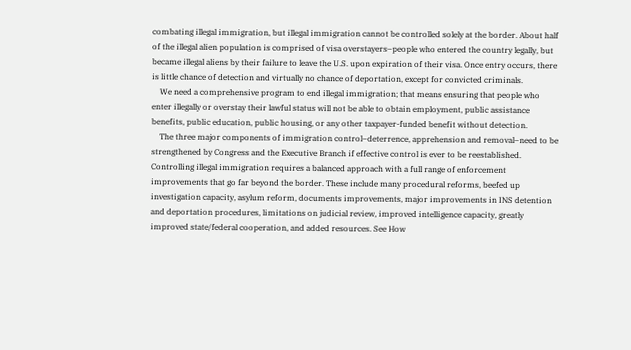combating illegal immigration, but illegal immigration cannot be controlled solely at the border. About half of the illegal alien population is comprised of visa overstayers–people who entered the country legally, but became illegal aliens by their failure to leave the U.S. upon expiration of their visa. Once entry occurs, there is little chance of detection and virtually no chance of deportation, except for convicted criminals.
    We need a comprehensive program to end illegal immigration; that means ensuring that people who enter illegally or overstay their lawful status will not be able to obtain employment, public assistance benefits, public education, public housing, or any other taxpayer-funded benefit without detection.
    The three major components of immigration control–deterrence, apprehension and removal–need to be strengthened by Congress and the Executive Branch if effective control is ever to be reestablished. Controlling illegal immigration requires a balanced approach with a full range of enforcement improvements that go far beyond the border. These include many procedural reforms, beefed up investigation capacity, asylum reform, documents improvements, major improvements in INS detention and deportation procedures, limitations on judicial review, improved intelligence capacity, greatly improved state/federal cooperation, and added resources. See How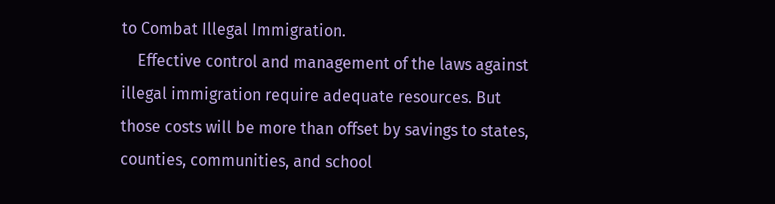to Combat Illegal Immigration.
    Effective control and management of the laws against illegal immigration require adequate resources. But those costs will be more than offset by savings to states, counties, communities, and school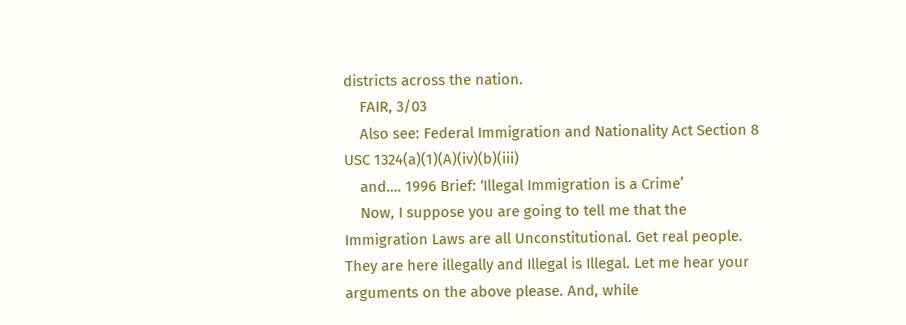districts across the nation.
    FAIR, 3/03
    Also see: Federal Immigration and Nationality Act Section 8 USC 1324(a)(1)(A)(iv)(b)(iii)
    and…. 1996 Brief: ‘Illegal Immigration is a Crime’
    Now, I suppose you are going to tell me that the Immigration Laws are all Unconstitutional. Get real people. They are here illegally and Illegal is Illegal. Let me hear your arguments on the above please. And, while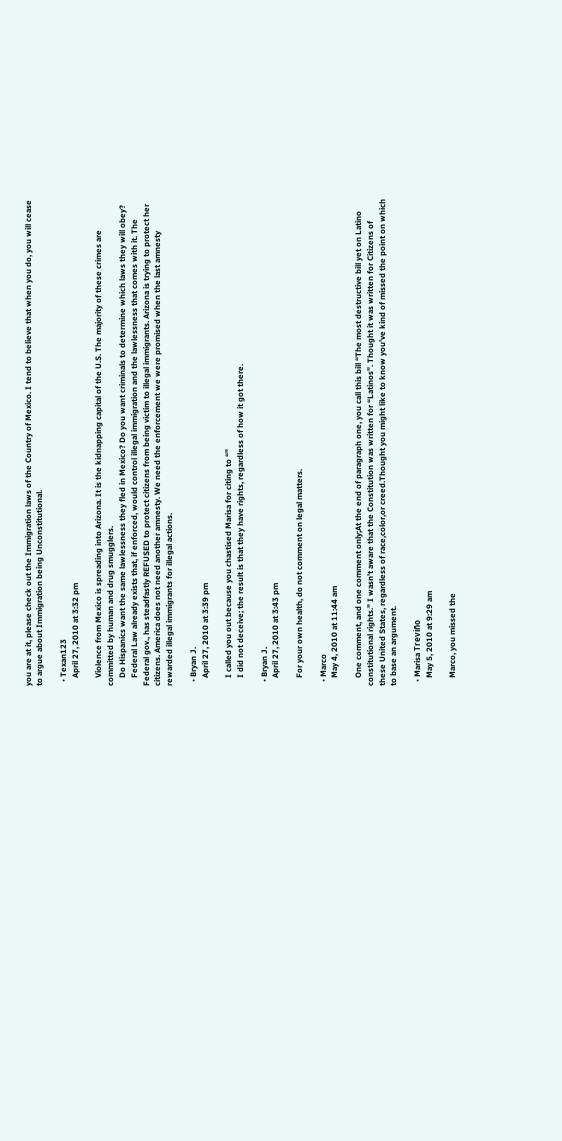you are at it, please check out the Immigration laws of the Country of Mexico. I tend to believe that when you do, you will cease to argue about Immigration being Unconstitutional.

  • Texan123
    April 27, 2010 at 3:32 pm

    Violence from Mexico is spreading into Arizona. It is the kidnapping capital of the U.S. The majority of these crimes are committed by human and drug smugglers.
    Do Hispanics want the same lawlessness they fled in Mexico? Do you want criminals to determine which laws they will obey?
    Federal Law already exists that, if enforced, would control illegal immigration and the lawlessness that comes with it. The Federal gov., has steadfastly REFUSED to protect citizens from being victim to illegal immigrants. Arizona is trying to protect her citizens. America does not need another amnesty. We need the enforcement we were promised when the last amnesty rewarded illegal immigrants for illegal actions.

  • Bryan J.
    April 27, 2010 at 3:39 pm

    I called you out because you chastised Marisa for citing to “”
    I did not deceive; the result is that they have rights, regardless of how it got there.

  • Bryan J.
    April 27, 2010 at 3:43 pm

    For your own health, do not comment on legal matters.

  • Marco
    May 4, 2010 at 11:44 am

    One comment, and one comment only;At the end of paragraph one, you call this bill “The most destructive bill yet on Latino constitutional rights.” I wasn’t aware that the Constitution was written for “Latinos”. Thought it was written for Citizens of these United States, regardless of race,color,or creed.Thought you might like to know you’ve kind of missed the point on which to base an argument.

  • Marisa Treviño
    May 5, 2010 at 9:29 am

    Marco, you missed the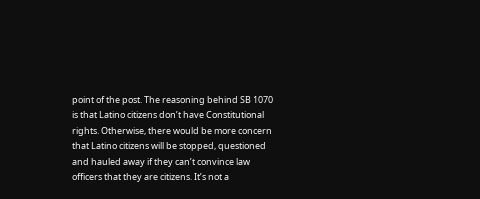point of the post. The reasoning behind SB 1070 is that Latino citizens don’t have Constitutional rights. Otherwise, there would be more concern that Latino citizens will be stopped, questioned and hauled away if they can’t convince law officers that they are citizens. It’s not a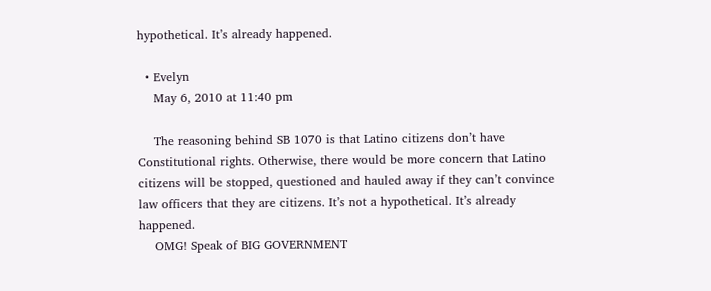hypothetical. It’s already happened.

  • Evelyn
    May 6, 2010 at 11:40 pm

    The reasoning behind SB 1070 is that Latino citizens don’t have Constitutional rights. Otherwise, there would be more concern that Latino citizens will be stopped, questioned and hauled away if they can’t convince law officers that they are citizens. It’s not a hypothetical. It’s already happened.
    OMG! Speak of BIG GOVERNMENT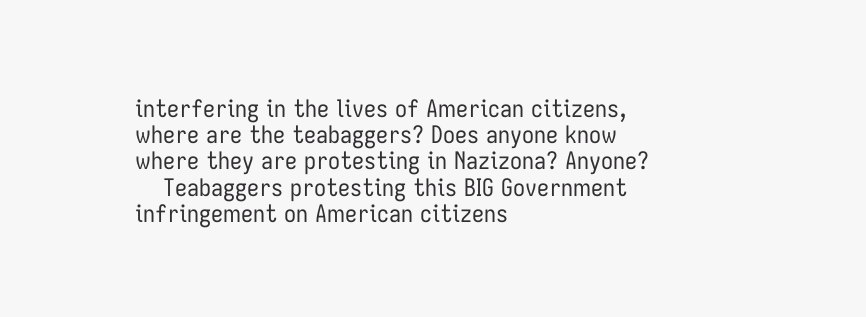interfering in the lives of American citizens, where are the teabaggers? Does anyone know where they are protesting in Nazizona? Anyone?
    Teabaggers protesting this BIG Government infringement on American citizens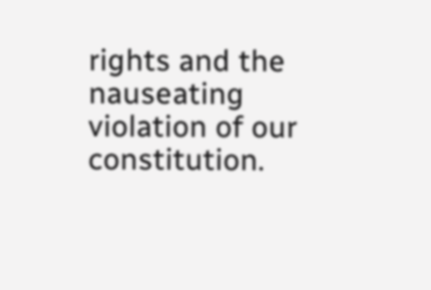rights and the nauseating violation of our constitution.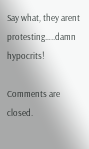Say what, they arent protesting…..damn hypocrits!

Comments are closed.